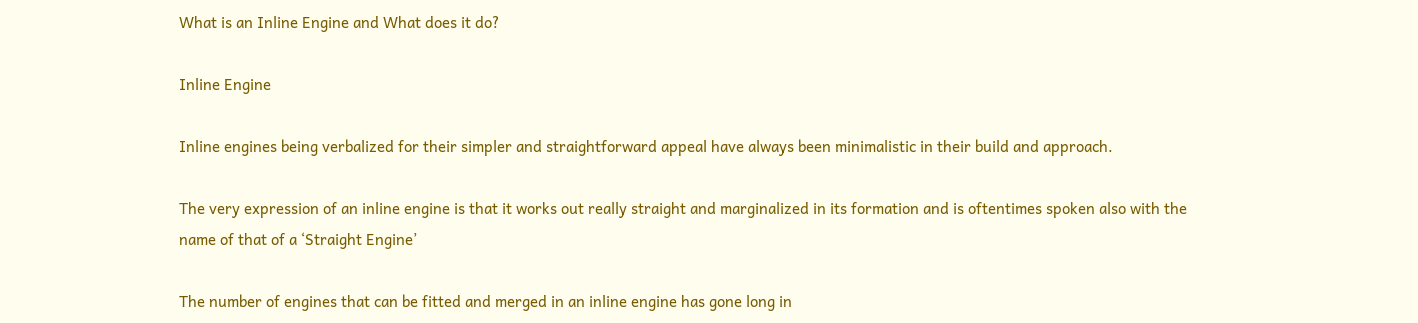What is an Inline Engine and What does it do?

Inline Engine

Inline engines being verbalized for their simpler and straightforward appeal have always been minimalistic in their build and approach.

The very expression of an inline engine is that it works out really straight and marginalized in its formation and is oftentimes spoken also with the name of that of a ‘Straight Engine’

The number of engines that can be fitted and merged in an inline engine has gone long in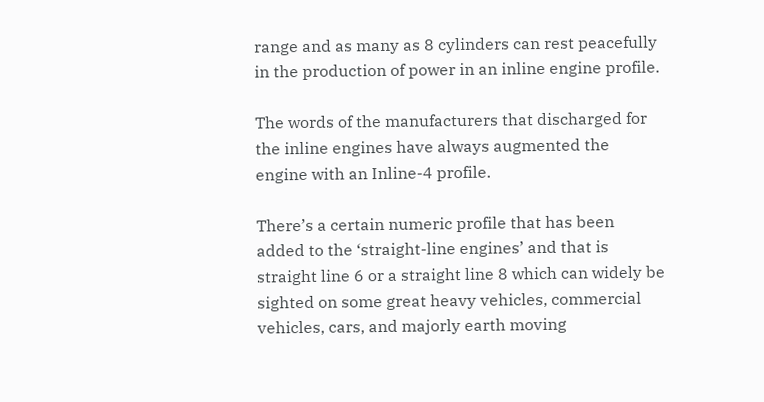range and as many as 8 cylinders can rest peacefully in the production of power in an inline engine profile.

The words of the manufacturers that discharged for the inline engines have always augmented the engine with an Inline-4 profile.

There’s a certain numeric profile that has been added to the ‘straight-line engines’ and that is straight line 6 or a straight line 8 which can widely be sighted on some great heavy vehicles, commercial vehicles, cars, and majorly earth moving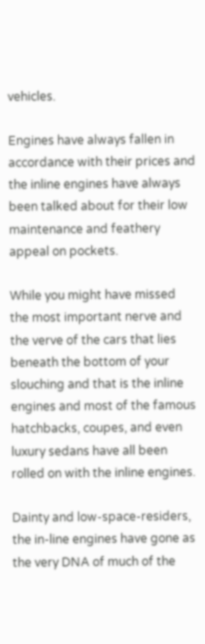vehicles.

Engines have always fallen in accordance with their prices and the inline engines have always been talked about for their low maintenance and feathery appeal on pockets.

While you might have missed the most important nerve and the verve of the cars that lies beneath the bottom of your slouching and that is the inline engines and most of the famous hatchbacks, coupes, and even luxury sedans have all been rolled on with the inline engines.

Dainty and low-space-residers, the in-line engines have gone as the very DNA of much of the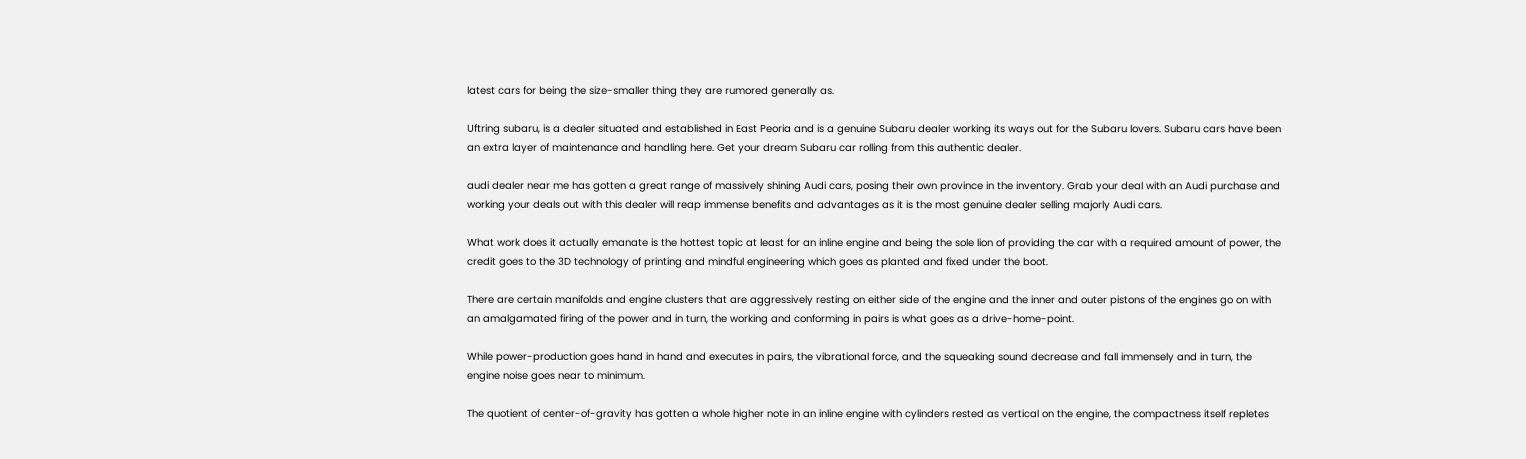latest cars for being the size-smaller thing they are rumored generally as.

Uftring subaru, is a dealer situated and established in East Peoria and is a genuine Subaru dealer working its ways out for the Subaru lovers. Subaru cars have been an extra layer of maintenance and handling here. Get your dream Subaru car rolling from this authentic dealer.

audi dealer near me has gotten a great range of massively shining Audi cars, posing their own province in the inventory. Grab your deal with an Audi purchase and working your deals out with this dealer will reap immense benefits and advantages as it is the most genuine dealer selling majorly Audi cars.

What work does it actually emanate is the hottest topic at least for an inline engine and being the sole lion of providing the car with a required amount of power, the credit goes to the 3D technology of printing and mindful engineering which goes as planted and fixed under the boot.

There are certain manifolds and engine clusters that are aggressively resting on either side of the engine and the inner and outer pistons of the engines go on with an amalgamated firing of the power and in turn, the working and conforming in pairs is what goes as a drive-home-point.

While power-production goes hand in hand and executes in pairs, the vibrational force, and the squeaking sound decrease and fall immensely and in turn, the engine noise goes near to minimum.

The quotient of center-of-gravity has gotten a whole higher note in an inline engine with cylinders rested as vertical on the engine, the compactness itself repletes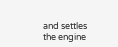and settles the engine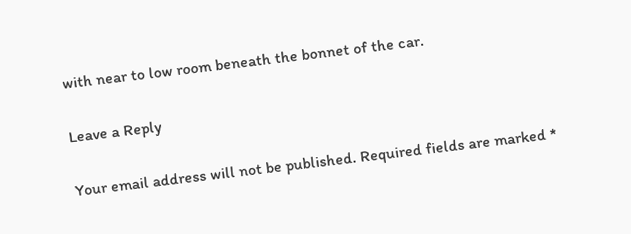with near to low room beneath the bonnet of the car.

Leave a Reply

Your email address will not be published. Required fields are marked *